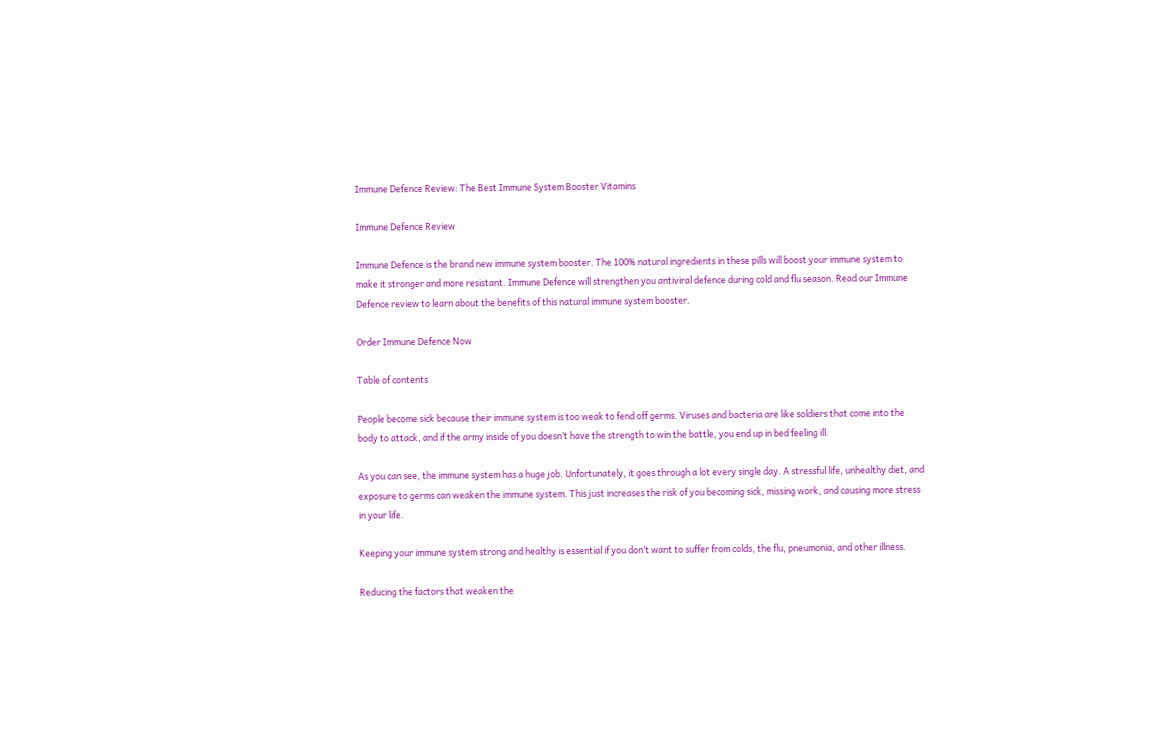Immune Defence Review: The Best Immune System Booster Vitamins

Immune Defence Review

Immune Defence is the brand new immune system booster. The 100% natural ingredients in these pills will boost your immune system to make it stronger and more resistant. Immune Defence will strengthen you antiviral defence during cold and flu season. Read our Immune Defence review to learn about the benefits of this natural immune system booster.

Order Immune Defence Now

Table of contents

People become sick because their immune system is too weak to fend off germs. Viruses and bacteria are like soldiers that come into the body to attack, and if the army inside of you doesn’t have the strength to win the battle, you end up in bed feeling ill.

As you can see, the immune system has a huge job. Unfortunately, it goes through a lot every single day. A stressful life, unhealthy diet, and exposure to germs can weaken the immune system. This just increases the risk of you becoming sick, missing work, and causing more stress in your life.

Keeping your immune system strong and healthy is essential if you don’t want to suffer from colds, the flu, pneumonia, and other illness.

Reducing the factors that weaken the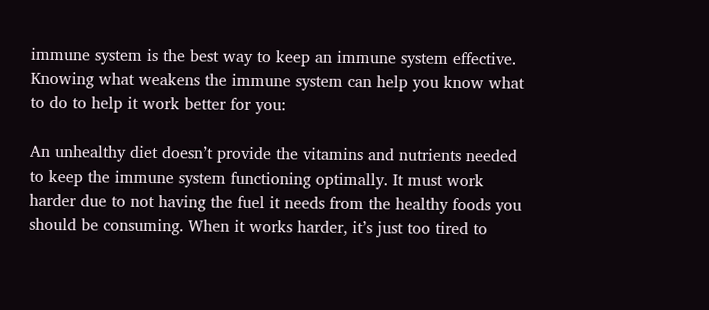immune system is the best way to keep an immune system effective. Knowing what weakens the immune system can help you know what to do to help it work better for you:

An unhealthy diet doesn’t provide the vitamins and nutrients needed to keep the immune system functioning optimally. It must work harder due to not having the fuel it needs from the healthy foods you should be consuming. When it works harder, it’s just too tired to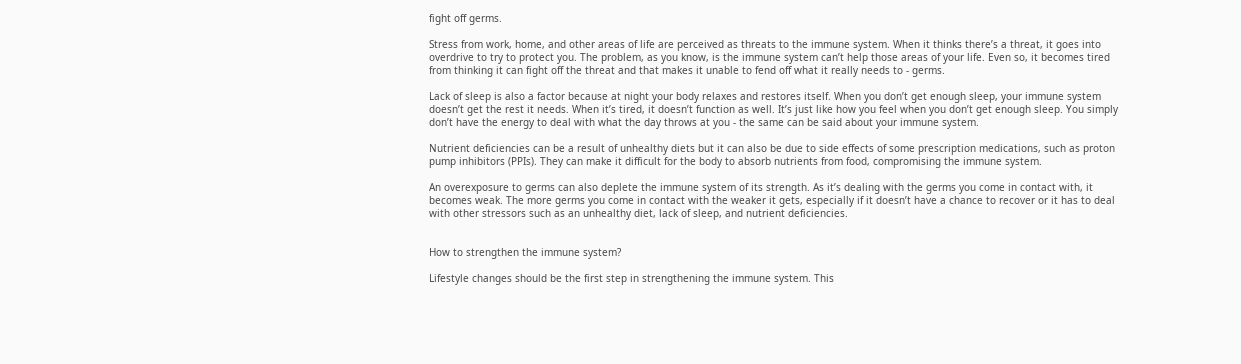fight off germs.

Stress from work, home, and other areas of life are perceived as threats to the immune system. When it thinks there’s a threat, it goes into overdrive to try to protect you. The problem, as you know, is the immune system can’t help those areas of your life. Even so, it becomes tired from thinking it can fight off the threat and that makes it unable to fend off what it really needs to - germs.

Lack of sleep is also a factor because at night your body relaxes and restores itself. When you don’t get enough sleep, your immune system doesn’t get the rest it needs. When it’s tired, it doesn’t function as well. It’s just like how you feel when you don’t get enough sleep. You simply don’t have the energy to deal with what the day throws at you - the same can be said about your immune system.

Nutrient deficiencies can be a result of unhealthy diets but it can also be due to side effects of some prescription medications, such as proton pump inhibitors (PPIs). They can make it difficult for the body to absorb nutrients from food, compromising the immune system.

An overexposure to germs can also deplete the immune system of its strength. As it’s dealing with the germs you come in contact with, it becomes weak. The more germs you come in contact with the weaker it gets, especially if it doesn’t have a chance to recover or it has to deal with other stressors such as an unhealthy diet, lack of sleep, and nutrient deficiencies.


How to strengthen the immune system?

Lifestyle changes should be the first step in strengthening the immune system. This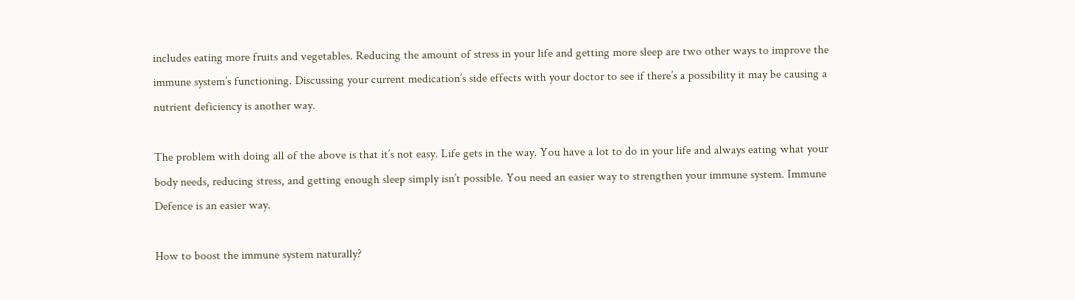includes eating more fruits and vegetables. Reducing the amount of stress in your life and getting more sleep are two other ways to improve the immune system’s functioning. Discussing your current medication’s side effects with your doctor to see if there’s a possibility it may be causing a nutrient deficiency is another way.

The problem with doing all of the above is that it’s not easy. Life gets in the way. You have a lot to do in your life and always eating what your body needs, reducing stress, and getting enough sleep simply isn’t possible. You need an easier way to strengthen your immune system. Immune Defence is an easier way.

How to boost the immune system naturally?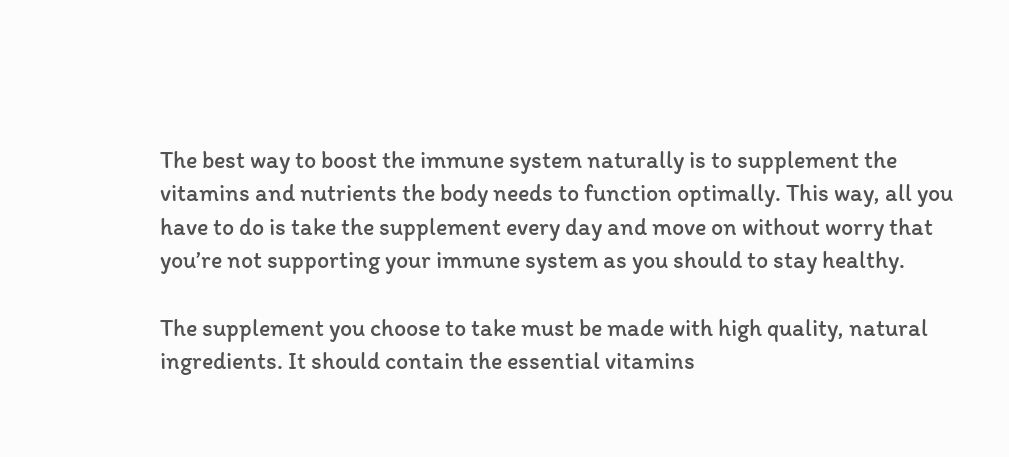The best way to boost the immune system naturally is to supplement the vitamins and nutrients the body needs to function optimally. This way, all you have to do is take the supplement every day and move on without worry that you’re not supporting your immune system as you should to stay healthy.

The supplement you choose to take must be made with high quality, natural ingredients. It should contain the essential vitamins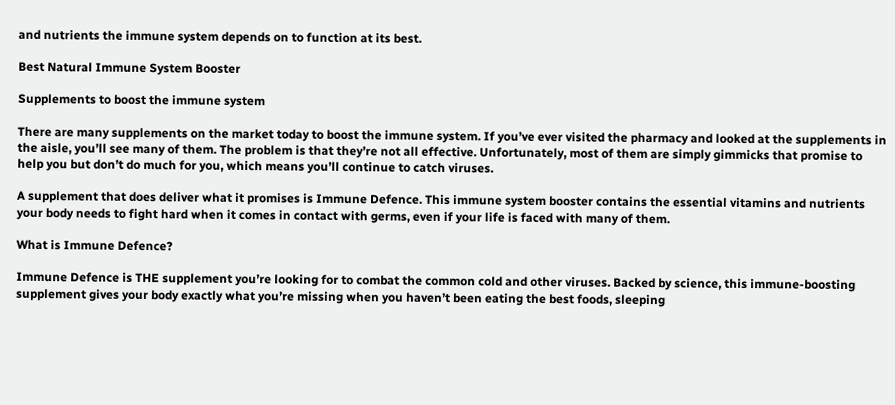and nutrients the immune system depends on to function at its best.

Best Natural Immune System Booster

Supplements to boost the immune system

There are many supplements on the market today to boost the immune system. If you’ve ever visited the pharmacy and looked at the supplements in the aisle, you’ll see many of them. The problem is that they’re not all effective. Unfortunately, most of them are simply gimmicks that promise to help you but don’t do much for you, which means you’ll continue to catch viruses.

A supplement that does deliver what it promises is Immune Defence. This immune system booster contains the essential vitamins and nutrients your body needs to fight hard when it comes in contact with germs, even if your life is faced with many of them.

What is Immune Defence?

Immune Defence is THE supplement you’re looking for to combat the common cold and other viruses. Backed by science, this immune-boosting supplement gives your body exactly what you’re missing when you haven’t been eating the best foods, sleeping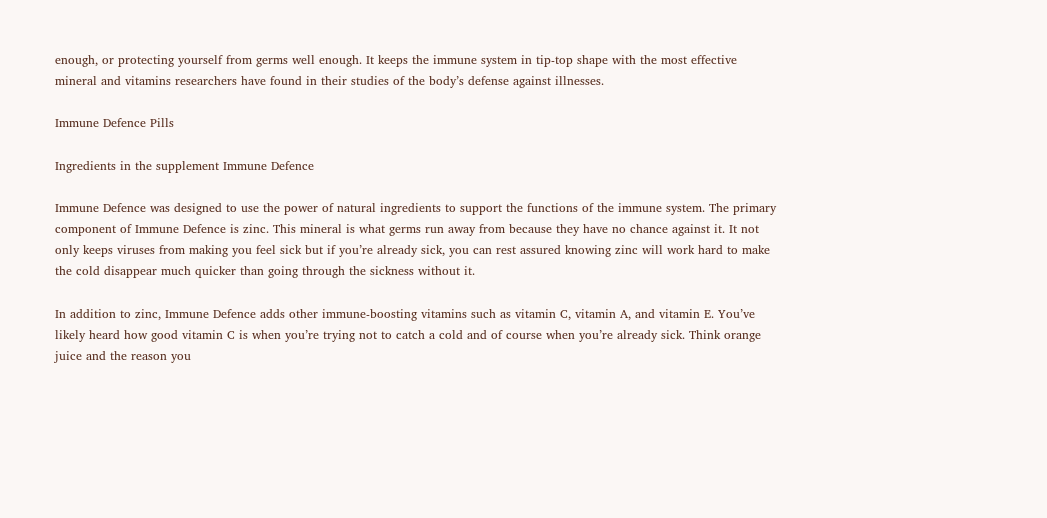enough, or protecting yourself from germs well enough. It keeps the immune system in tip-top shape with the most effective mineral and vitamins researchers have found in their studies of the body’s defense against illnesses.

Immune Defence Pills

Ingredients in the supplement Immune Defence

Immune Defence was designed to use the power of natural ingredients to support the functions of the immune system. The primary component of Immune Defence is zinc. This mineral is what germs run away from because they have no chance against it. It not only keeps viruses from making you feel sick but if you’re already sick, you can rest assured knowing zinc will work hard to make the cold disappear much quicker than going through the sickness without it.

In addition to zinc, Immune Defence adds other immune-boosting vitamins such as vitamin C, vitamin A, and vitamin E. You’ve likely heard how good vitamin C is when you’re trying not to catch a cold and of course when you’re already sick. Think orange juice and the reason you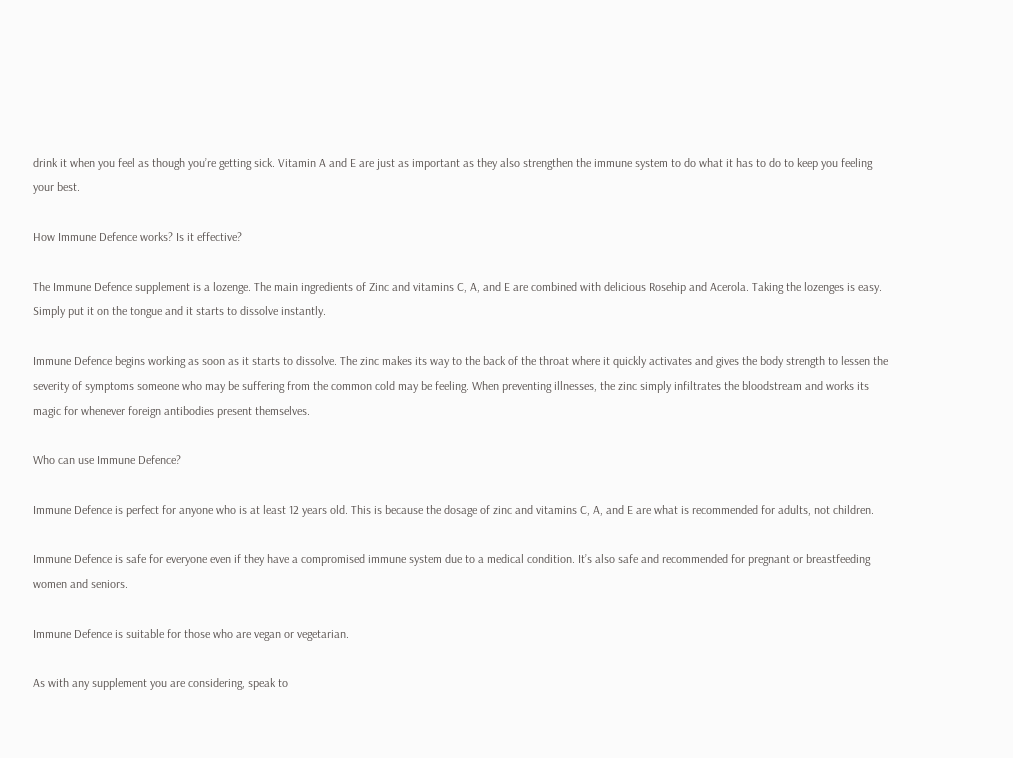drink it when you feel as though you’re getting sick. Vitamin A and E are just as important as they also strengthen the immune system to do what it has to do to keep you feeling your best.

How Immune Defence works? Is it effective?

The Immune Defence supplement is a lozenge. The main ingredients of Zinc and vitamins C, A, and E are combined with delicious Rosehip and Acerola. Taking the lozenges is easy. Simply put it on the tongue and it starts to dissolve instantly.

Immune Defence begins working as soon as it starts to dissolve. The zinc makes its way to the back of the throat where it quickly activates and gives the body strength to lessen the severity of symptoms someone who may be suffering from the common cold may be feeling. When preventing illnesses, the zinc simply infiltrates the bloodstream and works its magic for whenever foreign antibodies present themselves.

Who can use Immune Defence?

Immune Defence is perfect for anyone who is at least 12 years old. This is because the dosage of zinc and vitamins C, A, and E are what is recommended for adults, not children.

Immune Defence is safe for everyone even if they have a compromised immune system due to a medical condition. It’s also safe and recommended for pregnant or breastfeeding women and seniors.

Immune Defence is suitable for those who are vegan or vegetarian.

As with any supplement you are considering, speak to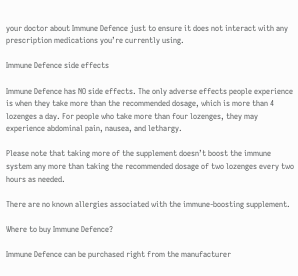your doctor about Immune Defence just to ensure it does not interact with any prescription medications you’re currently using.

Immune Defence side effects

Immune Defence has NO side effects. The only adverse effects people experience is when they take more than the recommended dosage, which is more than 4 lozenges a day. For people who take more than four lozenges, they may experience abdominal pain, nausea, and lethargy.

Please note that taking more of the supplement doesn’t boost the immune system any more than taking the recommended dosage of two lozenges every two hours as needed.

There are no known allergies associated with the immune-boosting supplement.

Where to buy Immune Defence?

Immune Defence can be purchased right from the manufacturer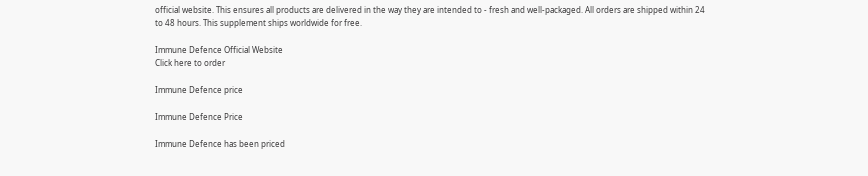official website. This ensures all products are delivered in the way they are intended to - fresh and well-packaged. All orders are shipped within 24 to 48 hours. This supplement ships worldwide for free.

Immune Defence Official Website
Click here to order

Immune Defence price

Immune Defence Price

Immune Defence has been priced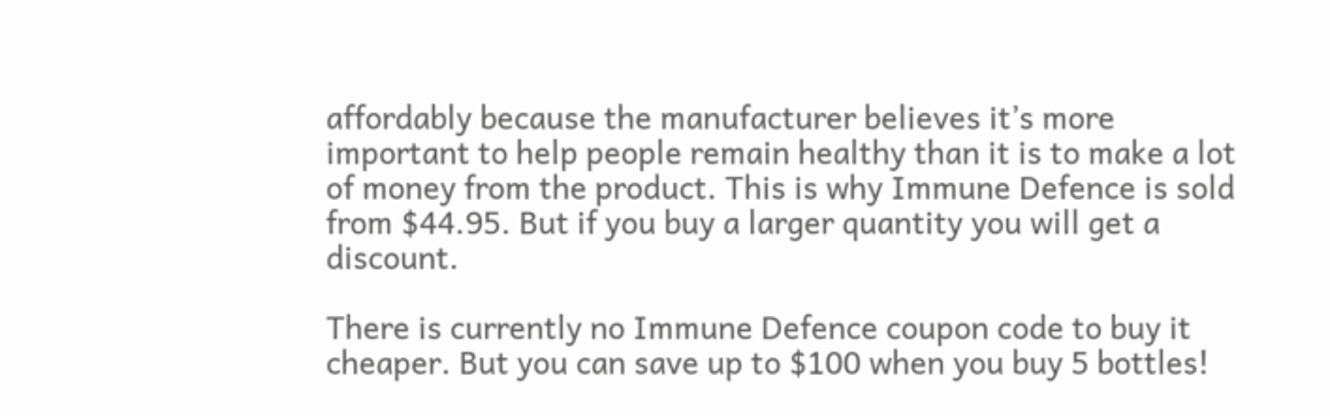affordably because the manufacturer believes it’s more important to help people remain healthy than it is to make a lot of money from the product. This is why Immune Defence is sold from $44.95. But if you buy a larger quantity you will get a discount.

There is currently no Immune Defence coupon code to buy it cheaper. But you can save up to $100 when you buy 5 bottles!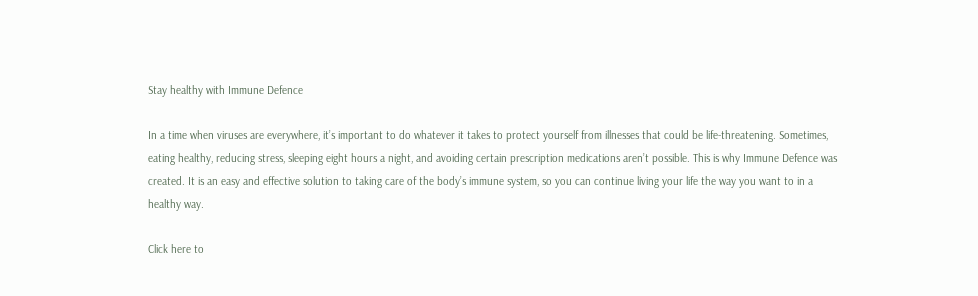Stay healthy with Immune Defence

In a time when viruses are everywhere, it’s important to do whatever it takes to protect yourself from illnesses that could be life-threatening. Sometimes, eating healthy, reducing stress, sleeping eight hours a night, and avoiding certain prescription medications aren’t possible. This is why Immune Defence was created. It is an easy and effective solution to taking care of the body’s immune system, so you can continue living your life the way you want to in a healthy way.

Click here to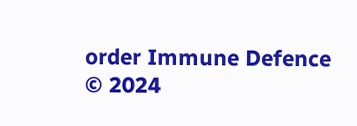order Immune Defence
© 2024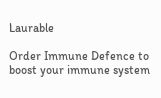Laurable

Order Immune Defence to boost your immune system